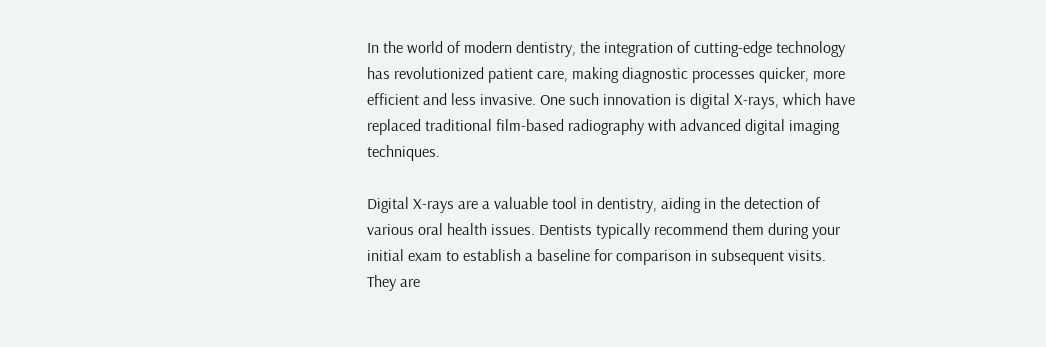In the world of modern dentistry, the integration of cutting-edge technology has revolutionized patient care, making diagnostic processes quicker, more efficient and less invasive. One such innovation is digital X-rays, which have replaced traditional film-based radiography with advanced digital imaging techniques.

Digital X-rays are a valuable tool in dentistry, aiding in the detection of various oral health issues. Dentists typically recommend them during your initial exam to establish a baseline for comparison in subsequent visits. They are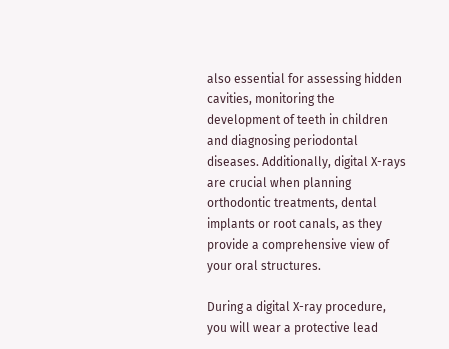also essential for assessing hidden cavities, monitoring the development of teeth in children and diagnosing periodontal diseases. Additionally, digital X-rays are crucial when planning orthodontic treatments, dental implants or root canals, as they provide a comprehensive view of your oral structures.

During a digital X-ray procedure, you will wear a protective lead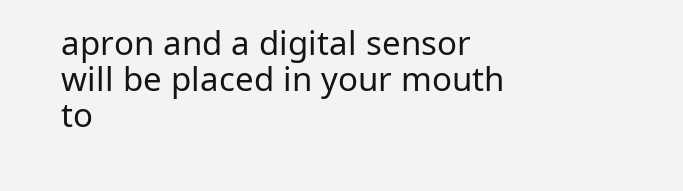apron and a digital sensor will be placed in your mouth to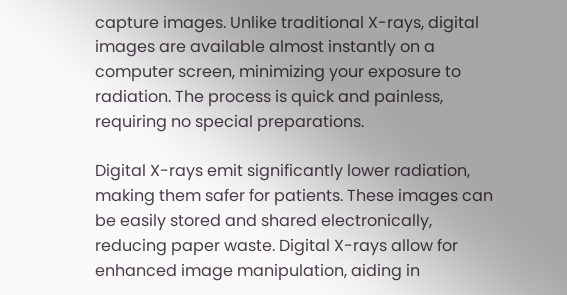capture images. Unlike traditional X-rays, digital images are available almost instantly on a computer screen, minimizing your exposure to radiation. The process is quick and painless, requiring no special preparations.

Digital X-rays emit significantly lower radiation, making them safer for patients. These images can be easily stored and shared electronically, reducing paper waste. Digital X-rays allow for enhanced image manipulation, aiding in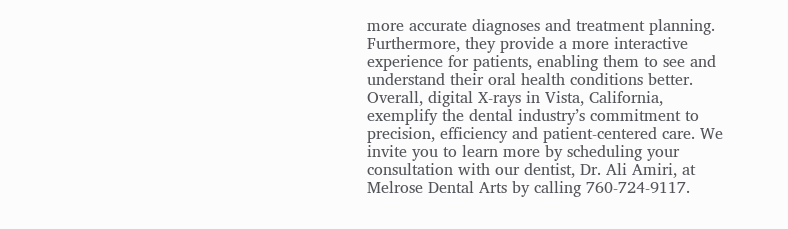more accurate diagnoses and treatment planning. Furthermore, they provide a more interactive experience for patients, enabling them to see and understand their oral health conditions better. Overall, digital X-rays in Vista, California, exemplify the dental industry’s commitment to precision, efficiency and patient-centered care. We invite you to learn more by scheduling your consultation with our dentist, Dr. Ali Amiri, at Melrose Dental Arts by calling 760-724-9117.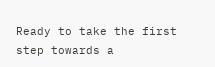Ready to take the first step towards a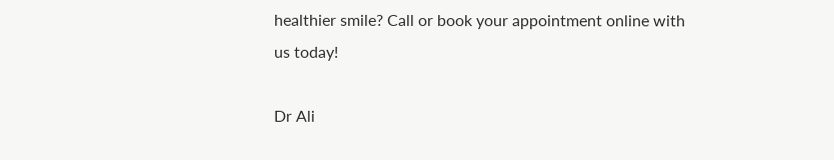healthier smile? Call or book your appointment online with us today!

Dr Ali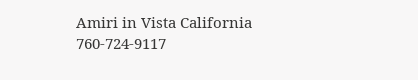Amiri in Vista California 760-724-9117